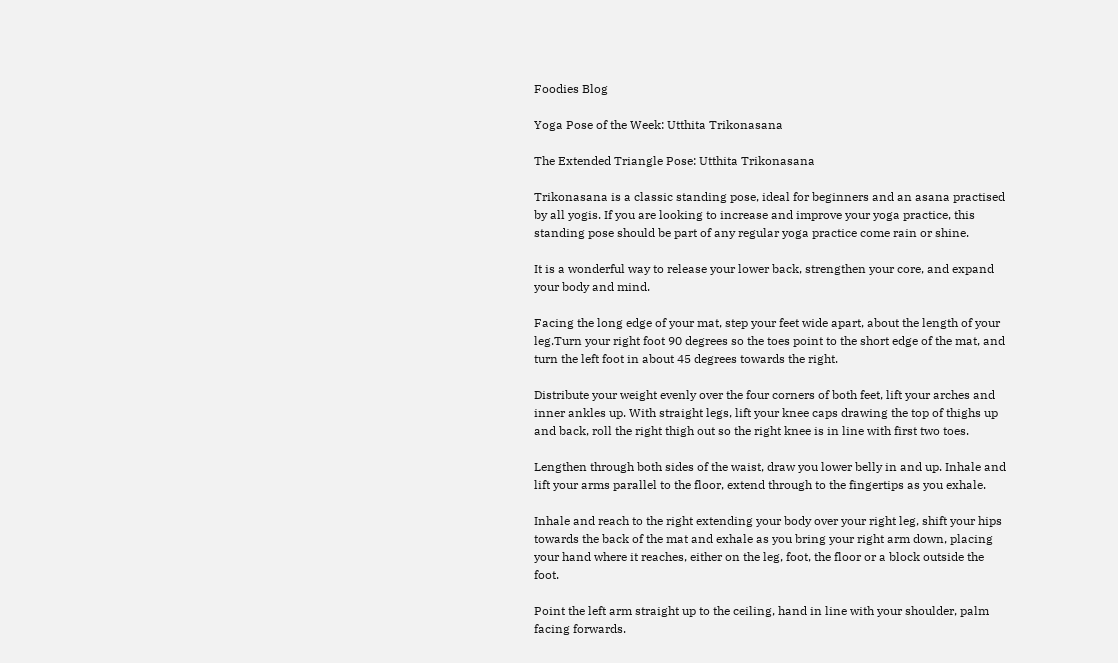Foodies Blog

Yoga Pose of the Week: Utthita Trikonasana

The Extended Triangle Pose: Utthita Trikonasana

Trikonasana is a classic standing pose, ideal for beginners and an asana practised by all yogis. If you are looking to increase and improve your yoga practice, this standing pose should be part of any regular yoga practice come rain or shine.

It is a wonderful way to release your lower back, strengthen your core, and expand your body and mind.

Facing the long edge of your mat, step your feet wide apart, about the length of your leg.Turn your right foot 90 degrees so the toes point to the short edge of the mat, and turn the left foot in about 45 degrees towards the right.

Distribute your weight evenly over the four corners of both feet, lift your arches and inner ankles up. With straight legs, lift your knee caps drawing the top of thighs up and back, roll the right thigh out so the right knee is in line with first two toes.

Lengthen through both sides of the waist, draw you lower belly in and up. Inhale and lift your arms parallel to the floor, extend through to the fingertips as you exhale.

Inhale and reach to the right extending your body over your right leg, shift your hips towards the back of the mat and exhale as you bring your right arm down, placing your hand where it reaches, either on the leg, foot, the floor or a block outside the foot.

Point the left arm straight up to the ceiling, hand in line with your shoulder, palm facing forwards.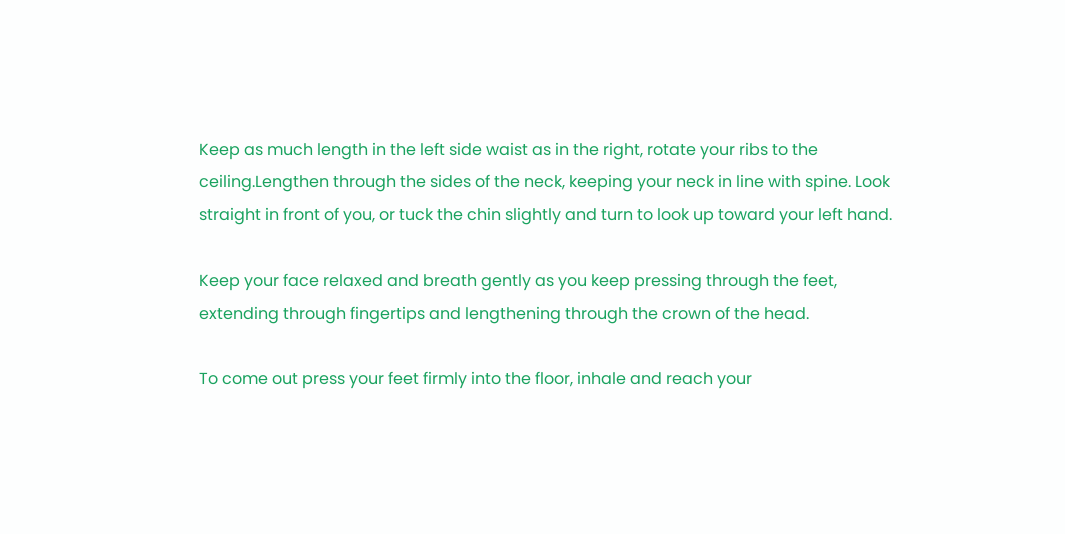Keep as much length in the left side waist as in the right, rotate your ribs to the ceiling.Lengthen through the sides of the neck, keeping your neck in line with spine. Look straight in front of you, or tuck the chin slightly and turn to look up toward your left hand.

Keep your face relaxed and breath gently as you keep pressing through the feet, extending through fingertips and lengthening through the crown of the head.

To come out press your feet firmly into the floor, inhale and reach your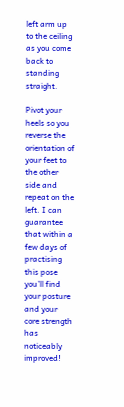left arm up to the ceiling as you come back to standing straight.

Pivot your heels so you reverse the orientation of your feet to the other side and repeat on the left. I can guarantee that within a few days of practising this pose you’ll find your posture and your core strength has noticeably improved!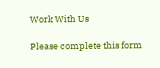Work With Us

Please complete this form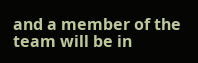and a member of the team will be in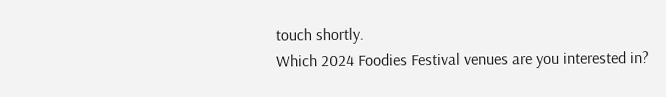touch shortly.
Which 2024 Foodies Festival venues are you interested in?